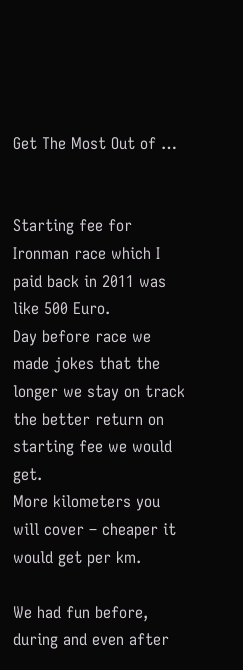Get The Most Out of …


Starting fee for Ironman race which I paid back in 2011 was like 500 Euro.
Day before race we made jokes that the longer we stay on track the better return on starting fee we would get.
More kilometers you will cover – cheaper it would get per km.

We had fun before, during and even after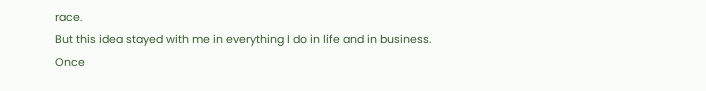race.
But this idea stayed with me in everything I do in life and in business.
Once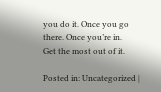you do it. Once you go there. Once you’re in.
Get the most out of it.

Posted in: Uncategorized |